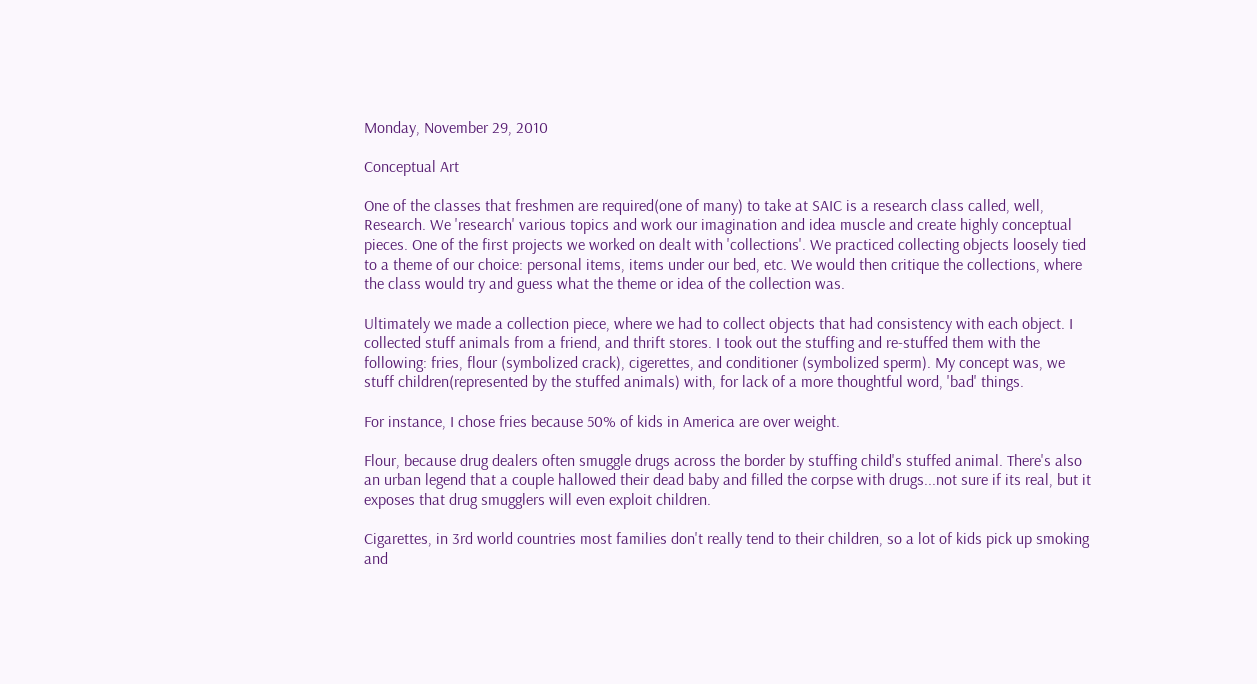Monday, November 29, 2010

Conceptual Art

One of the classes that freshmen are required(one of many) to take at SAIC is a research class called, well, Research. We 'research' various topics and work our imagination and idea muscle and create highly conceptual pieces. One of the first projects we worked on dealt with 'collections'. We practiced collecting objects loosely tied to a theme of our choice: personal items, items under our bed, etc. We would then critique the collections, where the class would try and guess what the theme or idea of the collection was.

Ultimately we made a collection piece, where we had to collect objects that had consistency with each object. I collected stuff animals from a friend, and thrift stores. I took out the stuffing and re-stuffed them with the following: fries, flour (symbolized crack), cigerettes, and conditioner (symbolized sperm). My concept was, we stuff children(represented by the stuffed animals) with, for lack of a more thoughtful word, 'bad' things.

For instance, I chose fries because 50% of kids in America are over weight.

Flour, because drug dealers often smuggle drugs across the border by stuffing child's stuffed animal. There's also an urban legend that a couple hallowed their dead baby and filled the corpse with drugs...not sure if its real, but it exposes that drug smugglers will even exploit children.

Cigarettes, in 3rd world countries most families don't really tend to their children, so a lot of kids pick up smoking and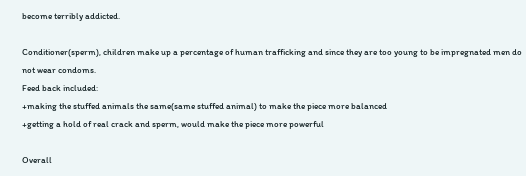become terribly addicted.

Conditioner(sperm), children make up a percentage of human trafficking and since they are too young to be impregnated men do not wear condoms.
Feed back included:
+making the stuffed animals the same(same stuffed animal) to make the piece more balanced
+getting a hold of real crack and sperm, would make the piece more powerful

Overall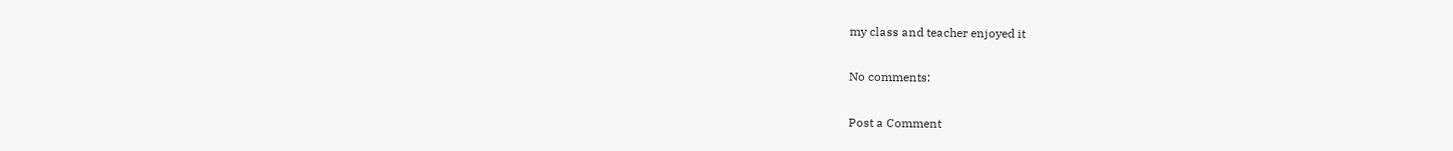my class and teacher enjoyed it

No comments:

Post a Comment